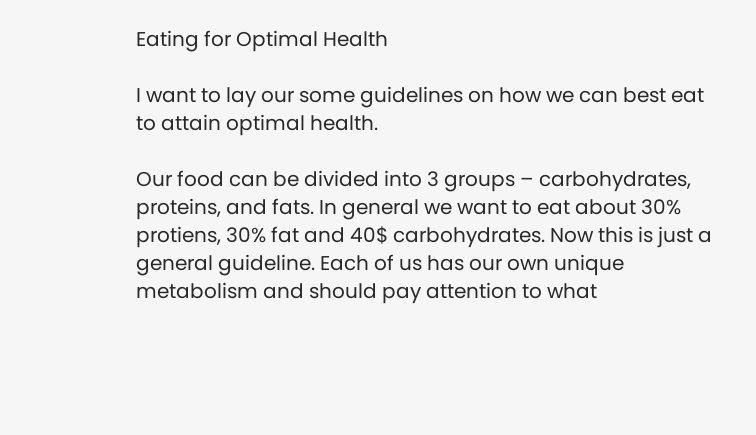Eating for Optimal Health

I want to lay our some guidelines on how we can best eat to attain optimal health.

Our food can be divided into 3 groups – carbohydrates, proteins, and fats. In general we want to eat about 30% protiens, 30% fat and 40$ carbohydrates. Now this is just a general guideline. Each of us has our own unique metabolism and should pay attention to what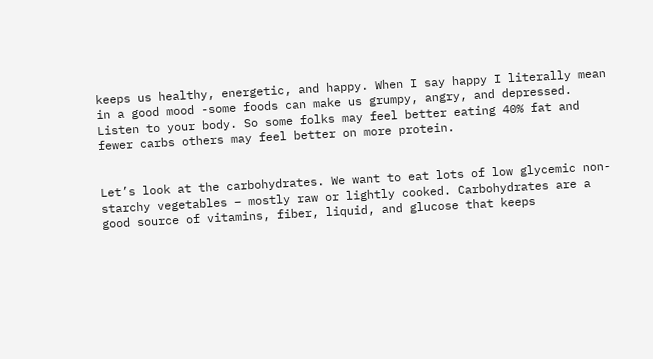keeps us healthy, energetic, and happy. When I say happy I literally mean in a good mood -some foods can make us grumpy, angry, and depressed. Listen to your body. So some folks may feel better eating 40% fat and fewer carbs others may feel better on more protein.


Let’s look at the carbohydrates. We want to eat lots of low glycemic non-starchy vegetables – mostly raw or lightly cooked. Carbohydrates are a good source of vitamins, fiber, liquid, and glucose that keeps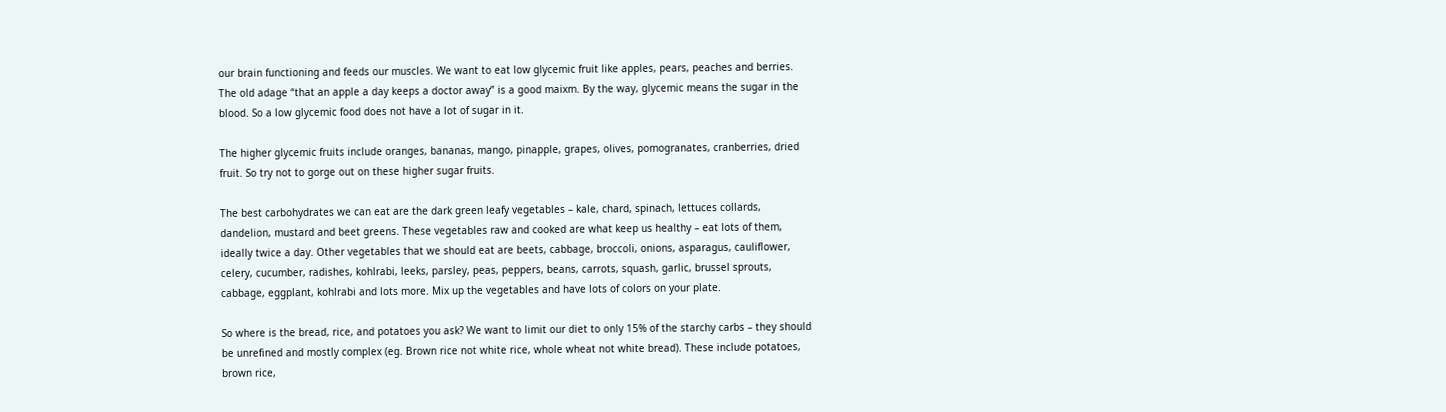our brain functioning and feeds our muscles. We want to eat low glycemic fruit like apples, pears, peaches and berries. The old adage “that an apple a day keeps a doctor away” is a good maixm. By the way, glycemic means the sugar in the blood. So a low glycemic food does not have a lot of sugar in it.

The higher glycemic fruits include oranges, bananas, mango, pinapple, grapes, olives, pomogranates, cranberries, dried fruit. So try not to gorge out on these higher sugar fruits.

The best carbohydrates we can eat are the dark green leafy vegetables – kale, chard, spinach, lettuces collards, dandelion, mustard and beet greens. These vegetables raw and cooked are what keep us healthy – eat lots of them, ideally twice a day. Other vegetables that we should eat are beets, cabbage, broccoli, onions, asparagus, cauliflower, celery, cucumber, radishes, kohlrabi, leeks, parsley, peas, peppers, beans, carrots, squash, garlic, brussel sprouts, cabbage, eggplant, kohlrabi and lots more. Mix up the vegetables and have lots of colors on your plate.

So where is the bread, rice, and potatoes you ask? We want to limit our diet to only 15% of the starchy carbs – they should be unrefined and mostly complex (eg. Brown rice not white rice, whole wheat not white bread). These include potatoes, brown rice,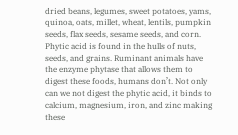dried beans, legumes, sweet potatoes, yams, quinoa, oats, millet, wheat, lentils, pumpkin seeds, flax seeds, sesame seeds, and corn. Phytic acid is found in the hulls of nuts, seeds, and grains. Ruminant animals have the enzyme phytase that allows them to digest these foods, humans don’t. Not only can we not digest the phytic acid, it binds to calcium, magnesium, iron, and zinc making these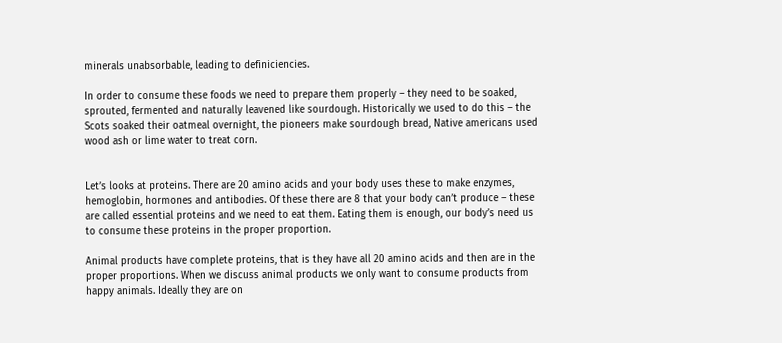minerals unabsorbable, leading to definiciencies.

In order to consume these foods we need to prepare them properly – they need to be soaked, sprouted, fermented and naturally leavened like sourdough. Historically we used to do this – the Scots soaked their oatmeal overnight, the pioneers make sourdough bread, Native americans used wood ash or lime water to treat corn.


Let’s looks at proteins. There are 20 amino acids and your body uses these to make enzymes, hemoglobin, hormones and antibodies. Of these there are 8 that your body can’t produce – these are called essential proteins and we need to eat them. Eating them is enough, our body’s need us to consume these proteins in the proper proportion.

Animal products have complete proteins, that is they have all 20 amino acids and then are in the proper proportions. When we discuss animal products we only want to consume products from happy animals. Ideally they are on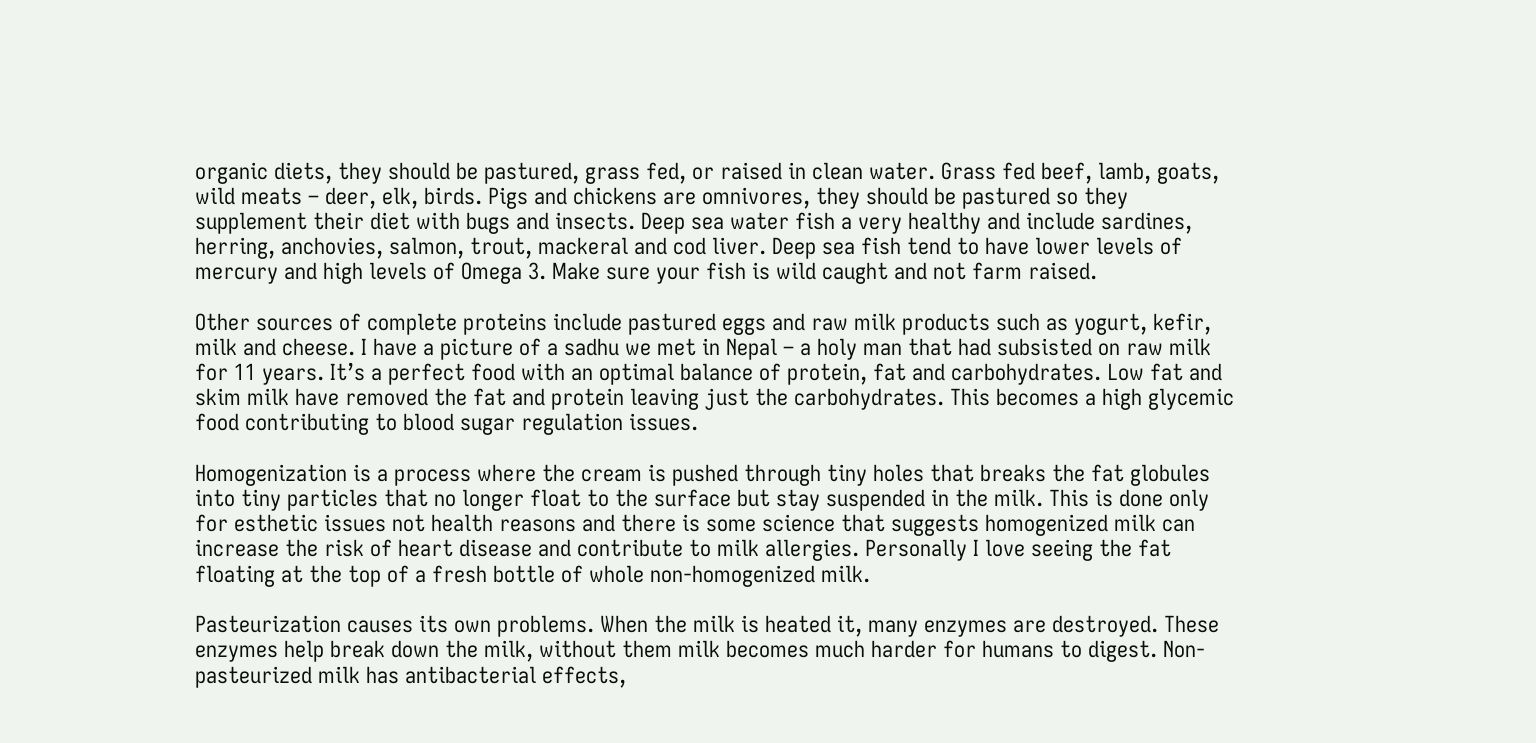organic diets, they should be pastured, grass fed, or raised in clean water. Grass fed beef, lamb, goats, wild meats – deer, elk, birds. Pigs and chickens are omnivores, they should be pastured so they supplement their diet with bugs and insects. Deep sea water fish a very healthy and include sardines, herring, anchovies, salmon, trout, mackeral and cod liver. Deep sea fish tend to have lower levels of mercury and high levels of Omega 3. Make sure your fish is wild caught and not farm raised.

Other sources of complete proteins include pastured eggs and raw milk products such as yogurt, kefir, milk and cheese. I have a picture of a sadhu we met in Nepal – a holy man that had subsisted on raw milk for 11 years. It’s a perfect food with an optimal balance of protein, fat and carbohydrates. Low fat and skim milk have removed the fat and protein leaving just the carbohydrates. This becomes a high glycemic food contributing to blood sugar regulation issues.

Homogenization is a process where the cream is pushed through tiny holes that breaks the fat globules into tiny particles that no longer float to the surface but stay suspended in the milk. This is done only for esthetic issues not health reasons and there is some science that suggests homogenized milk can increase the risk of heart disease and contribute to milk allergies. Personally I love seeing the fat floating at the top of a fresh bottle of whole non-homogenized milk.

Pasteurization causes its own problems. When the milk is heated it, many enzymes are destroyed. These enzymes help break down the milk, without them milk becomes much harder for humans to digest. Non-pasteurized milk has antibacterial effects,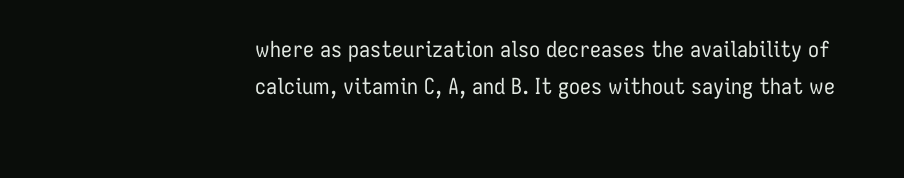where as pasteurization also decreases the availability of calcium, vitamin C, A, and B. It goes without saying that we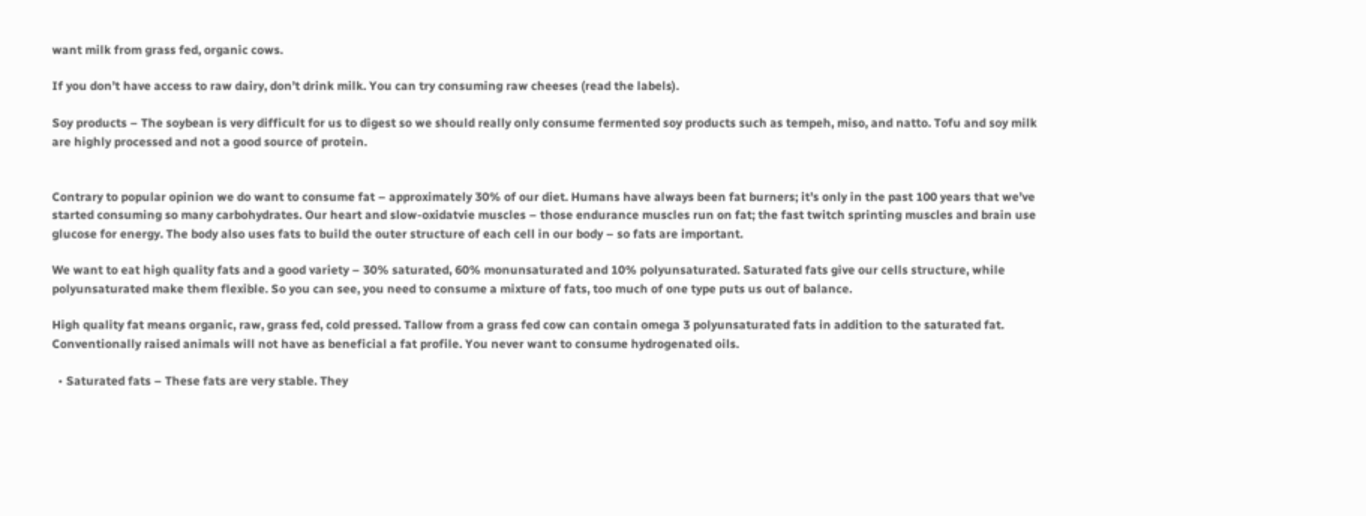want milk from grass fed, organic cows.

If you don’t have access to raw dairy, don’t drink milk. You can try consuming raw cheeses (read the labels).

Soy products – The soybean is very difficult for us to digest so we should really only consume fermented soy products such as tempeh, miso, and natto. Tofu and soy milk are highly processed and not a good source of protein.


Contrary to popular opinion we do want to consume fat – approximately 30% of our diet. Humans have always been fat burners; it’s only in the past 100 years that we’ve started consuming so many carbohydrates. Our heart and slow-oxidatvie muscles – those endurance muscles run on fat; the fast twitch sprinting muscles and brain use glucose for energy. The body also uses fats to build the outer structure of each cell in our body – so fats are important.

We want to eat high quality fats and a good variety – 30% saturated, 60% monunsaturated and 10% polyunsaturated. Saturated fats give our cells structure, while polyunsaturated make them flexible. So you can see, you need to consume a mixture of fats, too much of one type puts us out of balance.

High quality fat means organic, raw, grass fed, cold pressed. Tallow from a grass fed cow can contain omega 3 polyunsaturated fats in addition to the saturated fat. Conventionally raised animals will not have as beneficial a fat profile. You never want to consume hydrogenated oils.

  • Saturated fats – These fats are very stable. They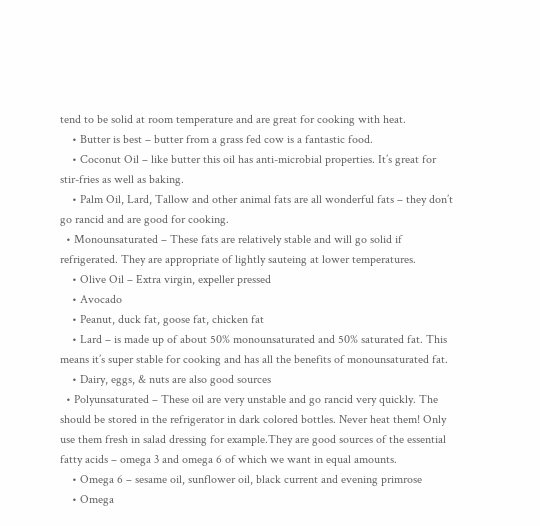tend to be solid at room temperature and are great for cooking with heat.
    • Butter is best – butter from a grass fed cow is a fantastic food.
    • Coconut Oil – like butter this oil has anti-microbial properties. It’s great for stir-fries as well as baking.
    • Palm Oil, Lard, Tallow and other animal fats are all wonderful fats – they don’t go rancid and are good for cooking.
  • Monounsaturated – These fats are relatively stable and will go solid if refrigerated. They are appropriate of lightly sauteing at lower temperatures.
    • Olive Oil – Extra virgin, expeller pressed
    • Avocado
    • Peanut, duck fat, goose fat, chicken fat
    • Lard – is made up of about 50% monounsaturated and 50% saturated fat. This means it’s super stable for cooking and has all the benefits of monounsaturated fat.
    • Dairy, eggs, & nuts are also good sources
  • Polyunsaturated – These oil are very unstable and go rancid very quickly. The should be stored in the refrigerator in dark colored bottles. Never heat them! Only use them fresh in salad dressing for example.They are good sources of the essential fatty acids – omega 3 and omega 6 of which we want in equal amounts.
    • Omega 6 – sesame oil, sunflower oil, black current and evening primrose
    • Omega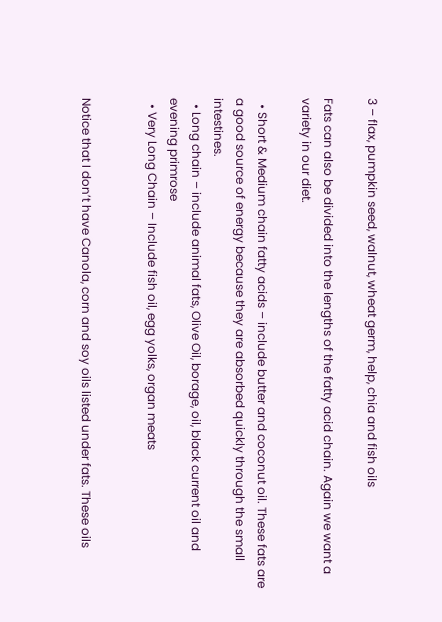3 – flax, pumpkin seed, walnut, wheat germ, help, chia and fish oils

Fats can also be divided into the lengths of the fatty acid chain. Again we want a variety in our diet.

  • Short & Medium chain fatty acids – include butter and coconut oil. These fats are a good source of energy because they are absorbed quickly through the small intestines.
  • Long chain – include animal fats, Olive Oil, borage, oil, black current oil and evening primrose
  • Very Long Chain – Include fish oil, egg yolks, organ meats


Notice that I don’t have Canola, corn and soy oils listed under fats. These oils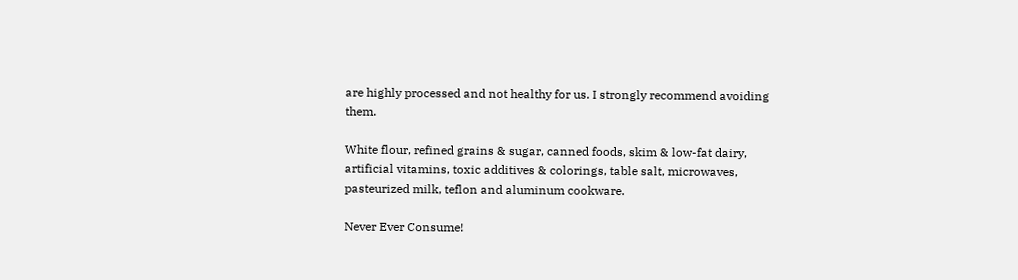are highly processed and not healthy for us. I strongly recommend avoiding them.

White flour, refined grains & sugar, canned foods, skim & low-fat dairy, artificial vitamins, toxic additives & colorings, table salt, microwaves, pasteurized milk, teflon and aluminum cookware.

Never Ever Consume!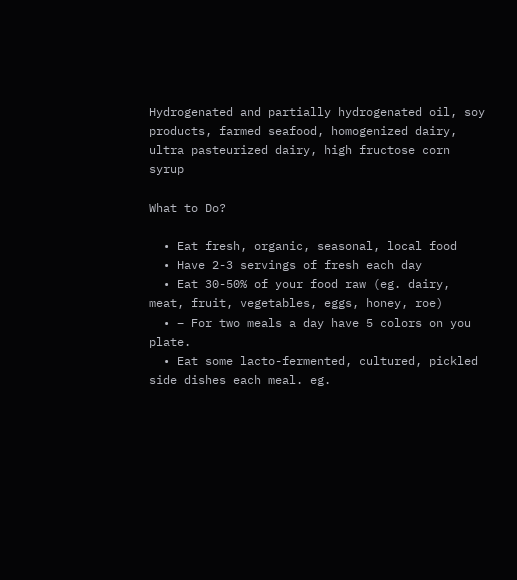Hydrogenated and partially hydrogenated oil, soy products, farmed seafood, homogenized dairy, ultra pasteurized dairy, high fructose corn syrup

What to Do?

  • Eat fresh, organic, seasonal, local food
  • Have 2-3 servings of fresh each day
  • Eat 30-50% of your food raw (eg. dairy, meat, fruit, vegetables, eggs, honey, roe)
  • – For two meals a day have 5 colors on you plate.
  • Eat some lacto-fermented, cultured, pickled side dishes each meal. eg.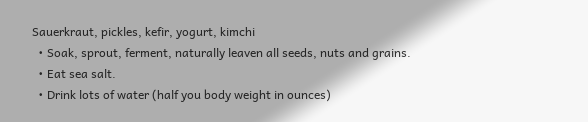Sauerkraut, pickles, kefir, yogurt, kimchi
  • Soak, sprout, ferment, naturally leaven all seeds, nuts and grains.
  • Eat sea salt.
  • Drink lots of water (half you body weight in ounces)